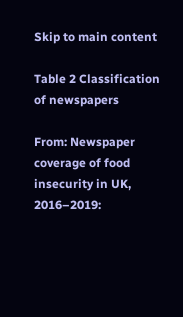Skip to main content

Table 2 Classification of newspapers

From: Newspaper coverage of food insecurity in UK, 2016–2019: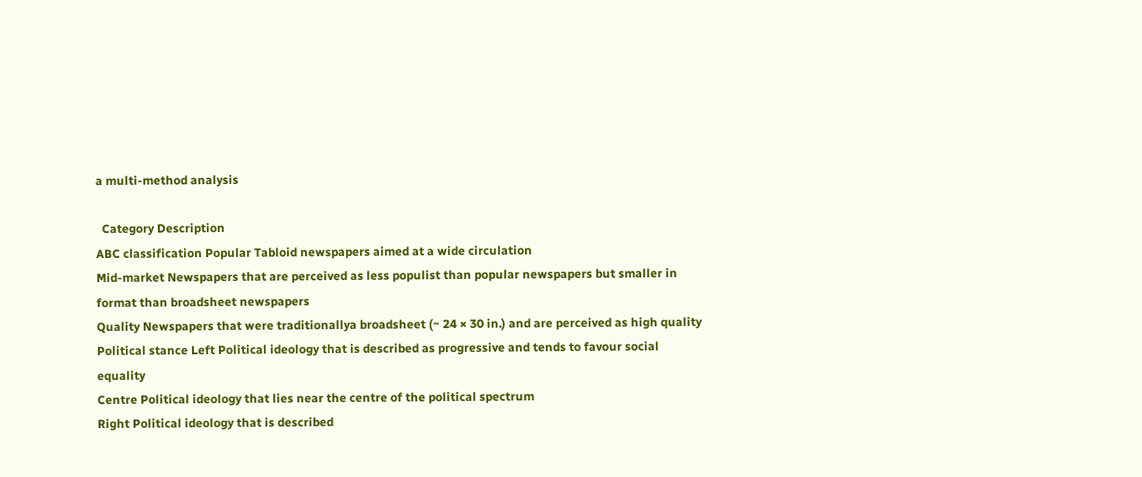a multi-method analysis

  Category Description
ABC classification Popular Tabloid newspapers aimed at a wide circulation
Mid-market Newspapers that are perceived as less populist than popular newspapers but smaller in format than broadsheet newspapers
Quality Newspapers that were traditionallya broadsheet (~ 24 × 30 in.) and are perceived as high quality
Political stance Left Political ideology that is described as progressive and tends to favour social equality
Centre Political ideology that lies near the centre of the political spectrum
Right Political ideology that is described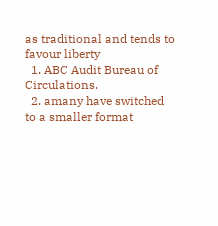as traditional and tends to favour liberty
  1. ABC Audit Bureau of Circulations.
  2. amany have switched to a smaller format